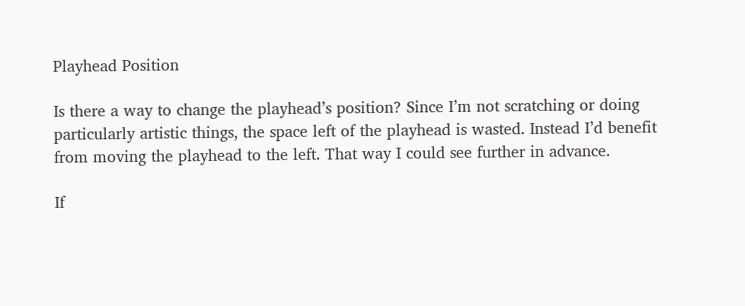Playhead Position

Is there a way to change the playhead’s position? Since I’m not scratching or doing particularly artistic things, the space left of the playhead is wasted. Instead I’d benefit from moving the playhead to the left. That way I could see further in advance.

If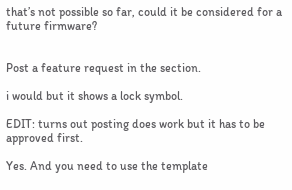that’s not possible so far, could it be considered for a future firmware?


Post a feature request in the section.

i would but it shows a lock symbol.

EDIT: turns out posting does work but it has to be approved first.

Yes. And you need to use the template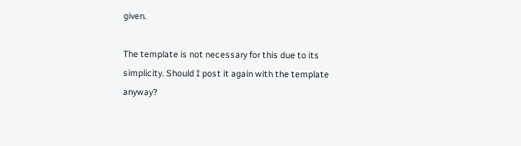given.

The template is not necessary for this due to its simplicity. Should I post it again with the template anyway?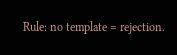Rule: no template = rejection.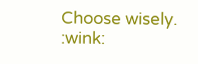Choose wisely. :wink: